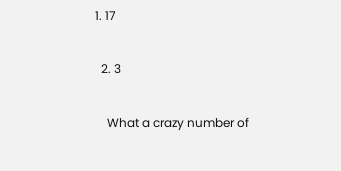1. 17

  2. 3

    What a crazy number of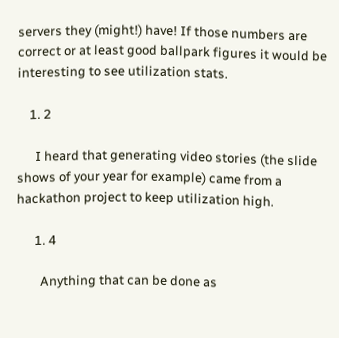servers they (might!) have! If those numbers are correct or at least good ballpark figures it would be interesting to see utilization stats.

    1. 2

      I heard that generating video stories (the slide shows of your year for example) came from a hackathon project to keep utilization high.

      1. 4

        Anything that can be done as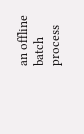an offline batch process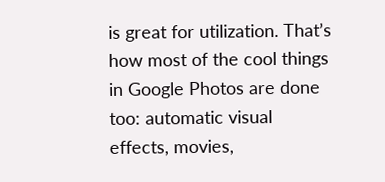is great for utilization. That’s how most of the cool things in Google Photos are done too: automatic visual effects, movies,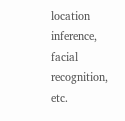location inference, facial recognition, etc.